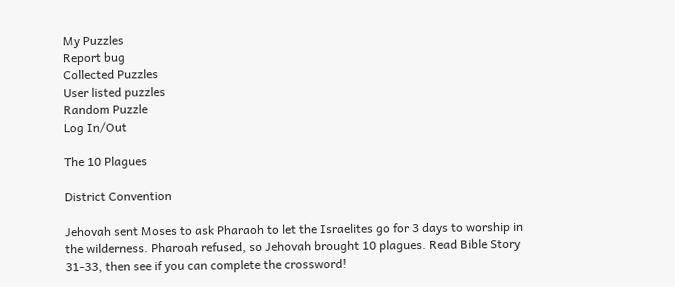My Puzzles
Report bug
Collected Puzzles
User listed puzzles
Random Puzzle
Log In/Out

The 10 Plagues

District Convention

Jehovah sent Moses to ask Pharaoh to let the Israelites go for 3 days to worship in the wilderness. Pharoah refused, so Jehovah brought 10 plagues. Read Bible Story 31-33, then see if you can complete the crossword!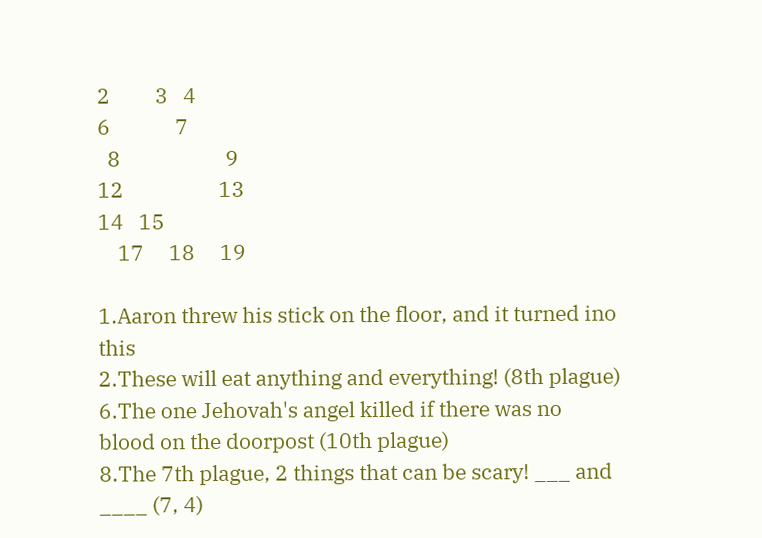2         3   4
6             7
  8                     9
12                   13
14   15
    17     18     19

1.Aaron threw his stick on the floor, and it turned ino this
2.These will eat anything and everything! (8th plague)
6.The one Jehovah's angel killed if there was no blood on the doorpost (10th plague)
8.The 7th plague, 2 things that can be scary! ___ and ____ (7, 4)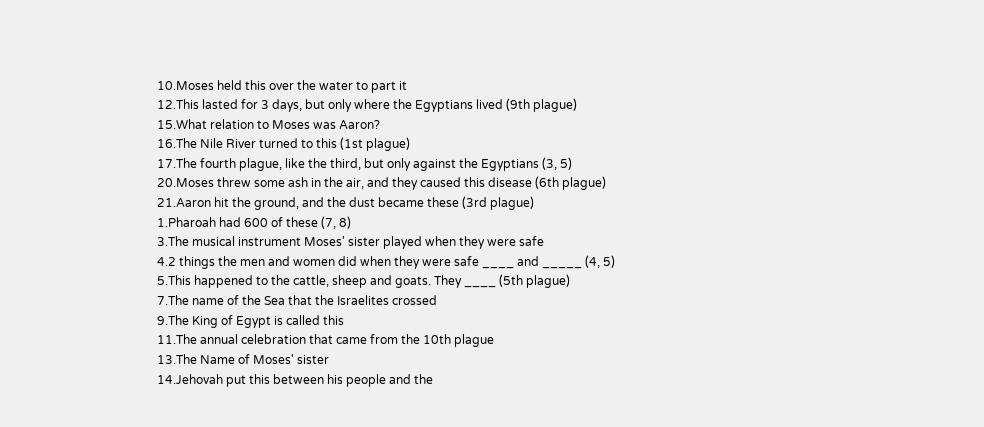10.Moses held this over the water to part it
12.This lasted for 3 days, but only where the Egyptians lived (9th plague)
15.What relation to Moses was Aaron?
16.The Nile River turned to this (1st plague)
17.The fourth plague, like the third, but only against the Egyptians (3, 5)
20.Moses threw some ash in the air, and they caused this disease (6th plague)
21.Aaron hit the ground, and the dust became these (3rd plague)
1.Pharoah had 600 of these (7, 8)
3.The musical instrument Moses' sister played when they were safe
4.2 things the men and women did when they were safe ____ and _____ (4, 5)
5.This happened to the cattle, sheep and goats. They ____ (5th plague)
7.The name of the Sea that the Israelites crossed
9.The King of Egypt is called this
11.The annual celebration that came from the 10th plague
13.The Name of Moses' sister
14.Jehovah put this between his people and the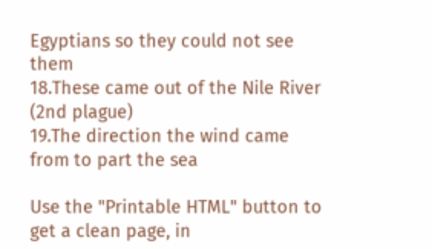Egyptians so they could not see them
18.These came out of the Nile River (2nd plague)
19.The direction the wind came from to part the sea

Use the "Printable HTML" button to get a clean page, in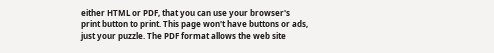either HTML or PDF, that you can use your browser's print button to print. This page won't have buttons or ads, just your puzzle. The PDF format allows the web site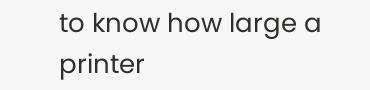to know how large a printer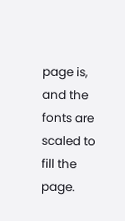page is, and the fonts are scaled to fill the page.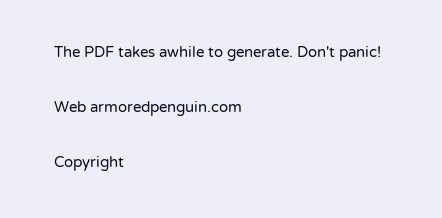The PDF takes awhile to generate. Don't panic!

Web armoredpenguin.com

Copyright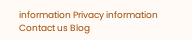information Privacy information Contact us Blog